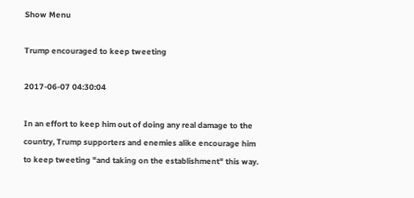Show Menu

Trump encouraged to keep tweeting

2017-06-07 04:30:04

In an effort to keep him out of doing any real damage to the country, Trump supporters and enemies alike encourage him to keep tweeting "and taking on the establishment" this way.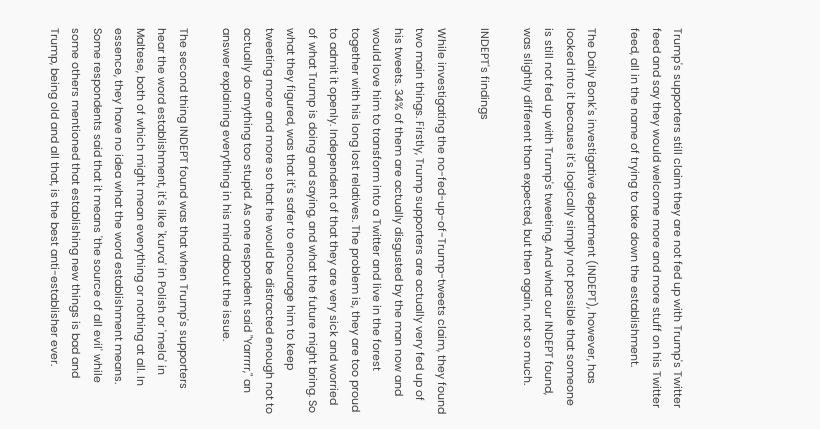Trump's supporters still claim they are not fed up with Trump's Twitter feed and say they would welcome more and more stuff on his Twitter feed, all in the name of trying to take down the establishment.

The Daily Bonk's investigative department (INDEPT), however, has looked into it because it's logically simply not possible that someone is still not fed up with Trump's tweeting. And what our INDEPT found, was slightly different than expected, but then again, not so much.

INDEPT's findings

While investigating the no-fed-up-of-Trump-tweets claim, they found two main things. Firstly, Trump supporters are actually very fed up of his tweets. 34% of them are actually disgusted by the man now and would love him to transform into a Twitter and live in the forest together with his long lost relatives. The problem is, they are too proud to admit it openly. Independent of that they are very sick and worried of what Trump is doing and saying, and what the future might bring. So what they figured, was that it's safer to encourage him to keep tweeting more and more so that he would be distracted enough not to actually do anything too stupid. As one respondent said "Yarrrrr," an answer explaining everything in his mind about the issue.

The second thing INDEPT found was that when Trump's supporters hear the word establishment, it's like 'kurva' in Polish or 'mela' in Maltese, both of which might mean everything or nothing at all. In essence, they have no idea what the word establishment means. Some respondents said that it means 'the source of all evil' while some others mentioned that establishing new things is bad and Trump, being old and all that, is the best anti-establisher ever.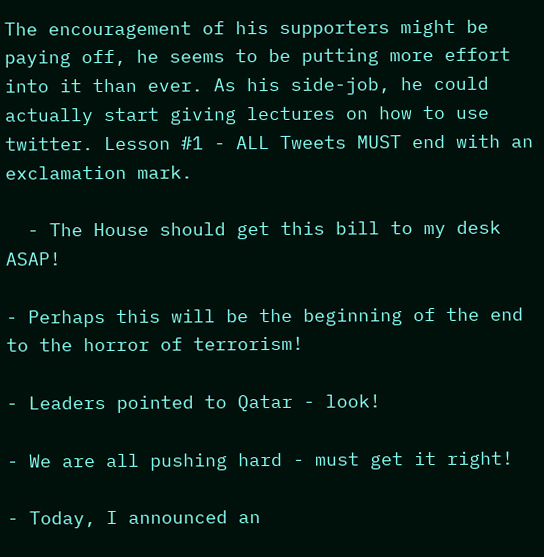The encouragement of his supporters might be paying off, he seems to be putting more effort into it than ever. As his side-job, he could actually start giving lectures on how to use twitter. Lesson #1 - ALL Tweets MUST end with an exclamation mark.

  - The House should get this bill to my desk ASAP!

- Perhaps this will be the beginning of the end to the horror of terrorism!

- Leaders pointed to Qatar - look!

- We are all pushing hard - must get it right!

- Today, I announced an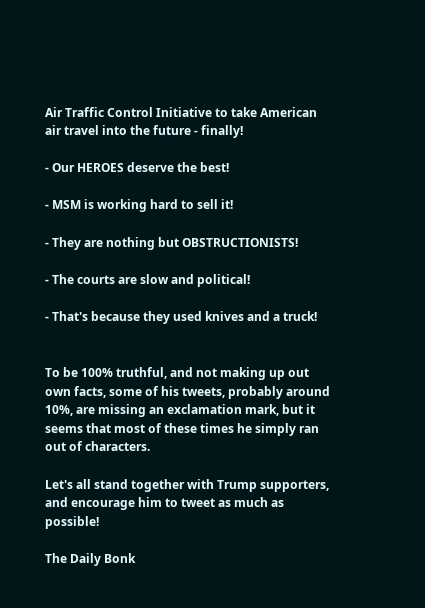Air Traffic Control Initiative to take American air travel into the future - finally!

- Our HEROES deserve the best!

- MSM is working hard to sell it!

- They are nothing but OBSTRUCTIONISTS!

- The courts are slow and political!

- That's because they used knives and a truck!


To be 100% truthful, and not making up out own facts, some of his tweets, probably around 10%, are missing an exclamation mark, but it seems that most of these times he simply ran out of characters.

Let's all stand together with Trump supporters, and encourage him to tweet as much as possible!

The Daily Bonk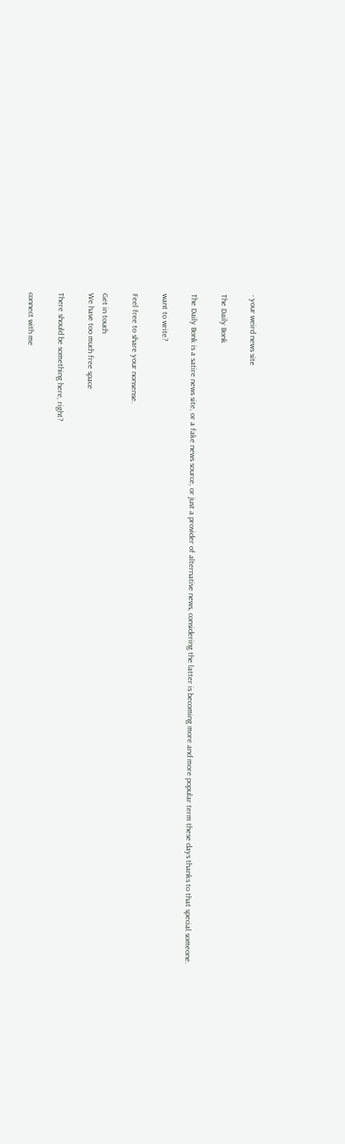- your weird news site

The Daily Bonk

The Daily Bonk is a satire news site, or a fake news source, or just a provider of alternative news, considering the latter is becoming more and more popular term these days thanks to that special someone.

want to write?

Feel free to share your nonsense.

Get in touch
We have too much free space

There should be something here, right?

connect with me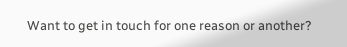Want to get in touch for one reason or another?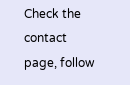Check the contact page, follow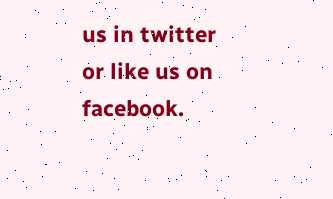us in twitter or like us on facebook.